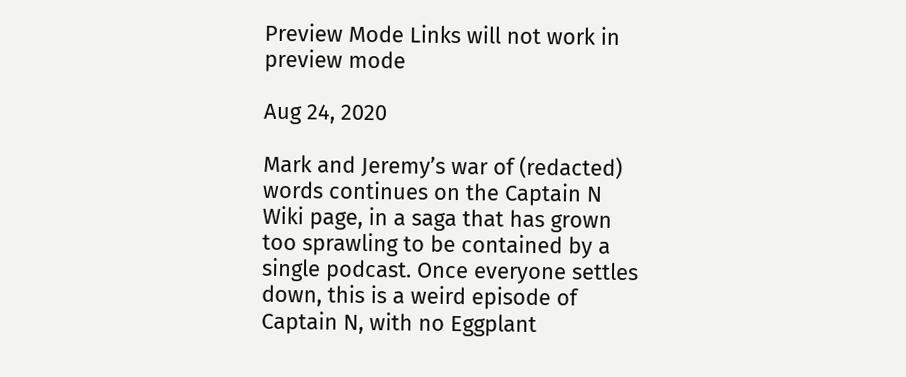Preview Mode Links will not work in preview mode

Aug 24, 2020

Mark and Jeremy’s war of (redacted) words continues on the Captain N Wiki page, in a saga that has grown too sprawling to be contained by a single podcast. Once everyone settles down, this is a weird episode of Captain N, with no Eggplant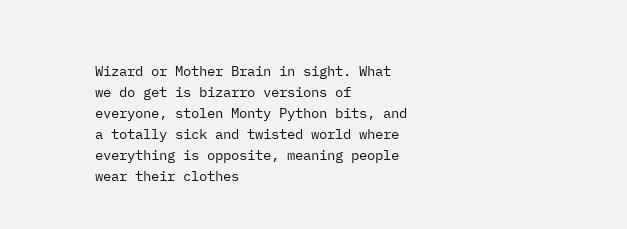Wizard or Mother Brain in sight. What we do get is bizarro versions of everyone, stolen Monty Python bits, and a totally sick and twisted world where everything is opposite, meaning people wear their clothes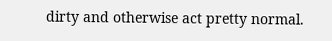dirty and otherwise act pretty normal.